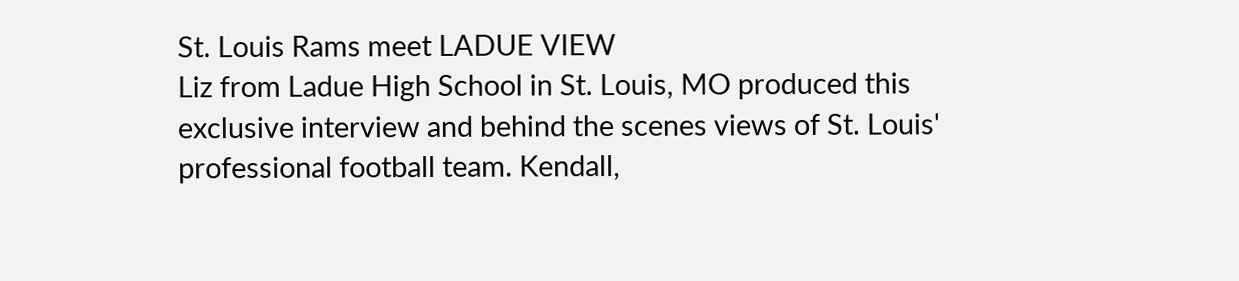St. Louis Rams meet LADUE VIEW
Liz from Ladue High School in St. Louis, MO produced this exclusive interview and behind the scenes views of St. Louis' professional football team. Kendall,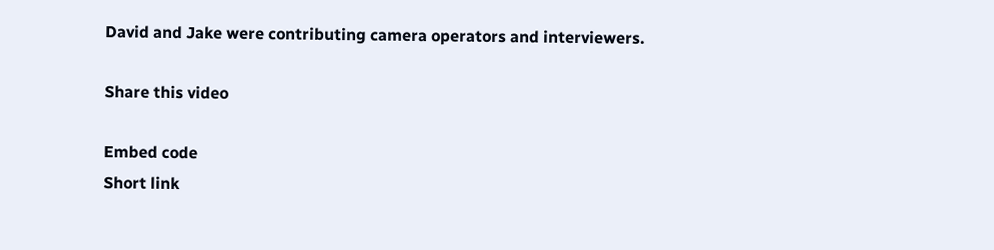David and Jake were contributing camera operators and interviewers.

Share this video

Embed code
Short link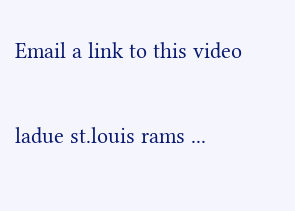Email a link to this video


ladue st.louis rams ...